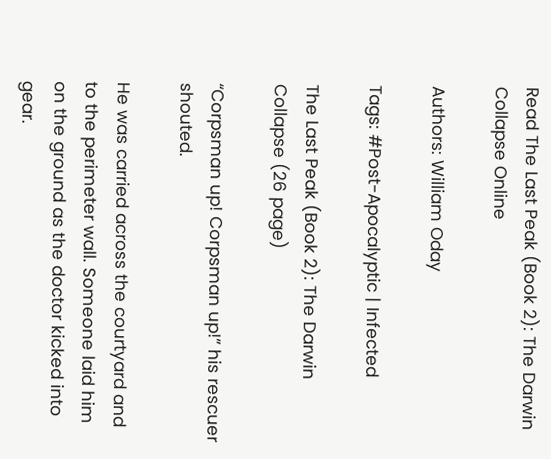Read The Last Peak (Book 2): The Darwin Collapse Online

Authors: William Oday

Tags: #Post-Apocalyptic | Infected

The Last Peak (Book 2): The Darwin Collapse (26 page)

“Corpsman up! Corpsman up!” his rescuer shouted.

He was carried across the courtyard and to the perimeter wall. Someone laid him on the ground as the doctor kicked into gear.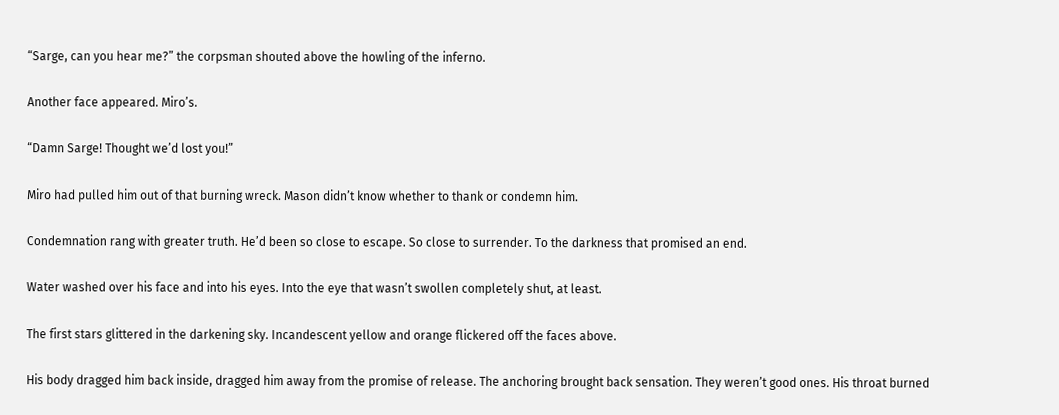“Sarge, can you hear me?” the corpsman shouted above the howling of the inferno.

Another face appeared. Miro’s.

“Damn Sarge! Thought we’d lost you!”

Miro had pulled him out of that burning wreck. Mason didn’t know whether to thank or condemn him.

Condemnation rang with greater truth. He’d been so close to escape. So close to surrender. To the darkness that promised an end.

Water washed over his face and into his eyes. Into the eye that wasn’t swollen completely shut, at least.

The first stars glittered in the darkening sky. Incandescent yellow and orange flickered off the faces above.

His body dragged him back inside, dragged him away from the promise of release. The anchoring brought back sensation. They weren’t good ones. His throat burned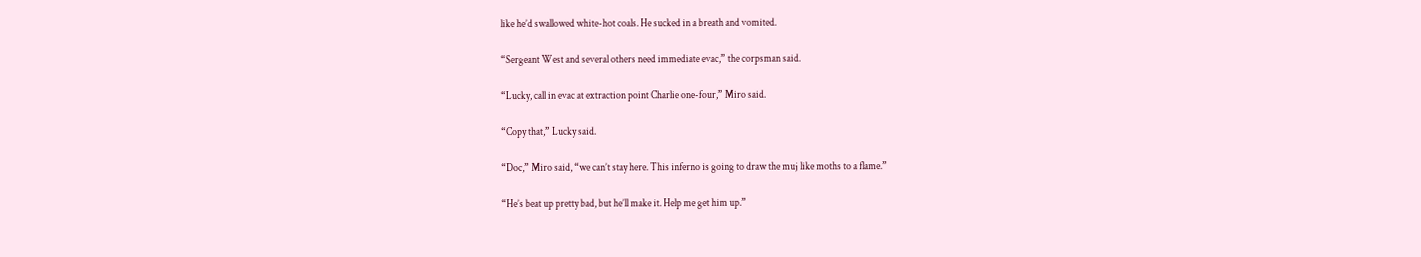like he’d swallowed white-hot coals. He sucked in a breath and vomited.

“Sergeant West and several others need immediate evac,” the corpsman said.

“Lucky, call in evac at extraction point Charlie one-four,” Miro said.

“Copy that,” Lucky said.

“Doc,” Miro said, “we can’t stay here. This inferno is going to draw the muj like moths to a flame.”

“He’s beat up pretty bad, but he’ll make it. Help me get him up.”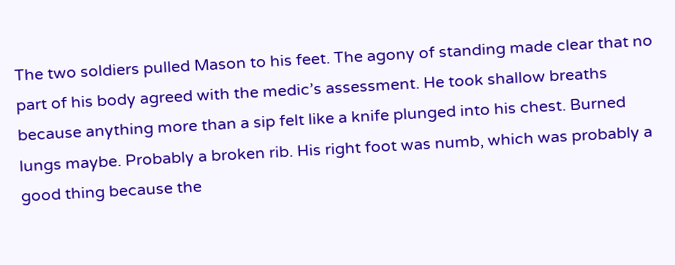The two soldiers pulled Mason to his feet. The agony of standing made clear that no part of his body agreed with the medic’s assessment. He took shallow breaths because anything more than a sip felt like a knife plunged into his chest. Burned lungs maybe. Probably a broken rib. His right foot was numb, which was probably a good thing because the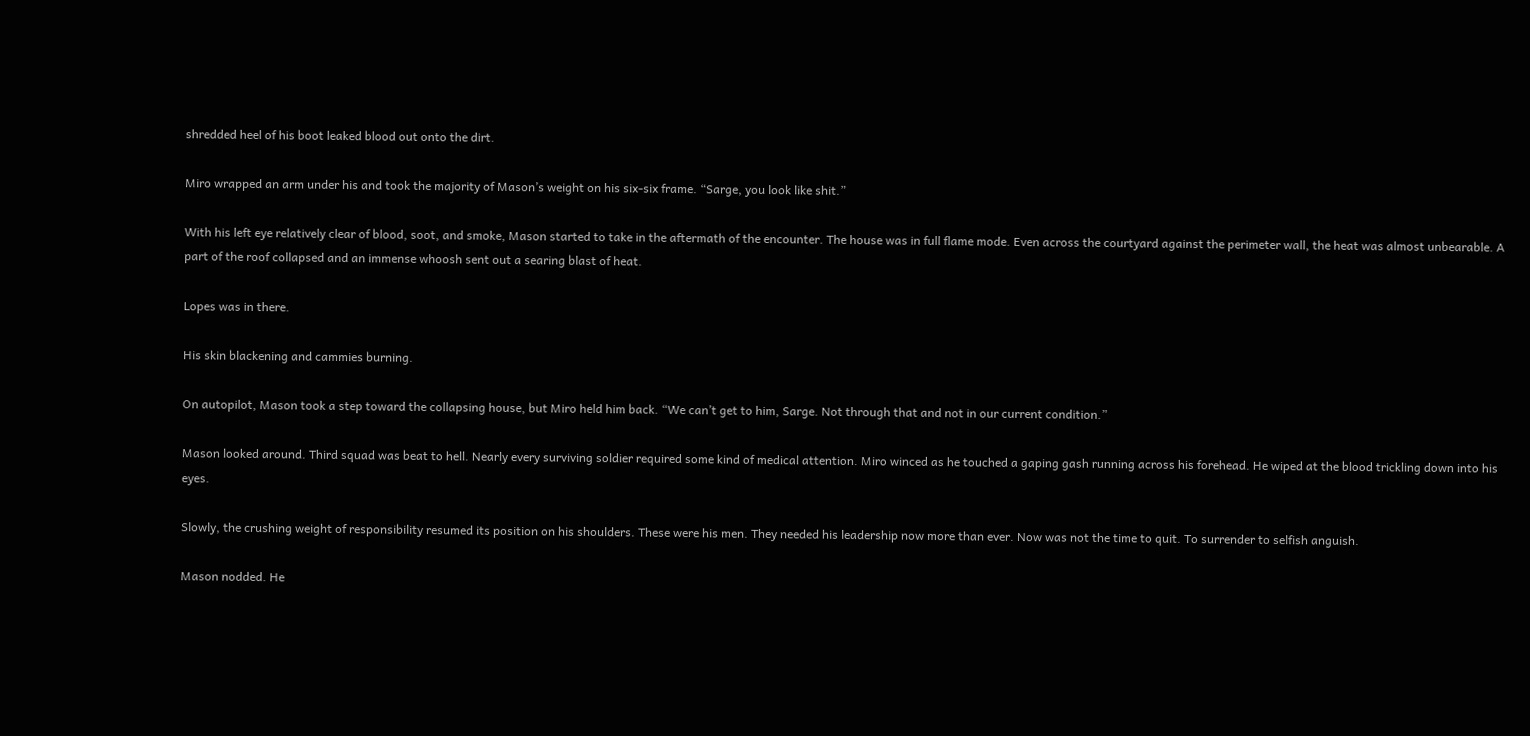shredded heel of his boot leaked blood out onto the dirt.

Miro wrapped an arm under his and took the majority of Mason’s weight on his six-six frame. “Sarge, you look like shit.”

With his left eye relatively clear of blood, soot, and smoke, Mason started to take in the aftermath of the encounter. The house was in full flame mode. Even across the courtyard against the perimeter wall, the heat was almost unbearable. A part of the roof collapsed and an immense whoosh sent out a searing blast of heat.

Lopes was in there.

His skin blackening and cammies burning.

On autopilot, Mason took a step toward the collapsing house, but Miro held him back. “We can’t get to him, Sarge. Not through that and not in our current condition.”

Mason looked around. Third squad was beat to hell. Nearly every surviving soldier required some kind of medical attention. Miro winced as he touched a gaping gash running across his forehead. He wiped at the blood trickling down into his eyes.

Slowly, the crushing weight of responsibility resumed its position on his shoulders. These were his men. They needed his leadership now more than ever. Now was not the time to quit. To surrender to selfish anguish.

Mason nodded. He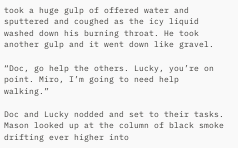took a huge gulp of offered water and sputtered and coughed as the icy liquid washed down his burning throat. He took another gulp and it went down like gravel.

“Doc, go help the others. Lucky, you’re on point. Miro, I’m going to need help walking.”

Doc and Lucky nodded and set to their tasks. Mason looked up at the column of black smoke drifting ever higher into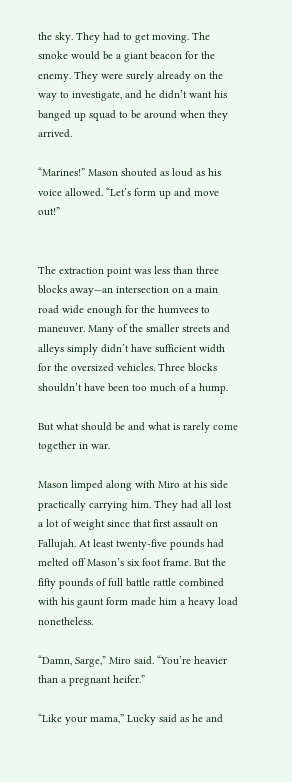the sky. They had to get moving. The smoke would be a giant beacon for the enemy. They were surely already on the way to investigate, and he didn’t want his banged up squad to be around when they arrived.

“Marines!” Mason shouted as loud as his voice allowed. “Let’s form up and move out!”


The extraction point was less than three blocks away—an intersection on a main road wide enough for the humvees to maneuver. Many of the smaller streets and alleys simply didn’t have sufficient width for the oversized vehicles. Three blocks shouldn’t have been too much of a hump.

But what should be and what is rarely come together in war.

Mason limped along with Miro at his side practically carrying him. They had all lost a lot of weight since that first assault on Fallujah. At least twenty-five pounds had melted off Mason’s six foot frame. But the fifty pounds of full battle rattle combined with his gaunt form made him a heavy load nonetheless.

“Damn, Sarge,” Miro said. “You’re heavier than a pregnant heifer.”

“Like your mama,” Lucky said as he and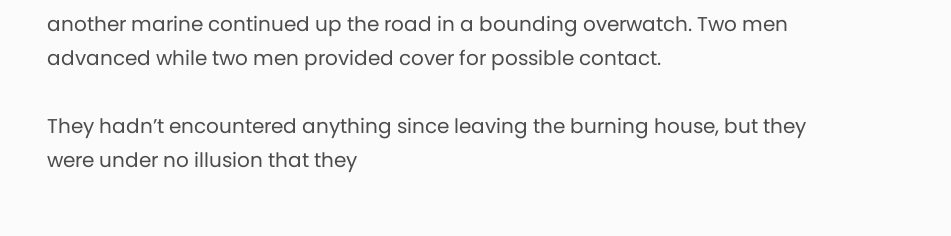another marine continued up the road in a bounding overwatch. Two men advanced while two men provided cover for possible contact.

They hadn’t encountered anything since leaving the burning house, but they were under no illusion that they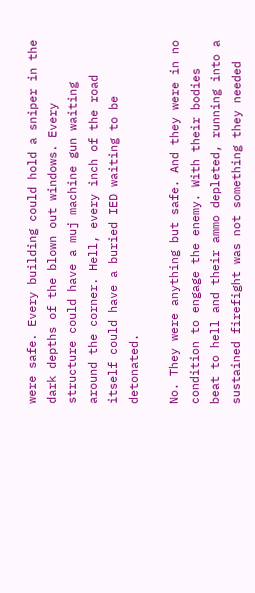were safe. Every building could hold a sniper in the dark depths of the blown out windows. Every structure could have a muj machine gun waiting around the corner. Hell, every inch of the road itself could have a buried IED waiting to be detonated.

No. They were anything but safe. And they were in no condition to engage the enemy. With their bodies beat to hell and their ammo depleted, running into a sustained firefight was not something they needed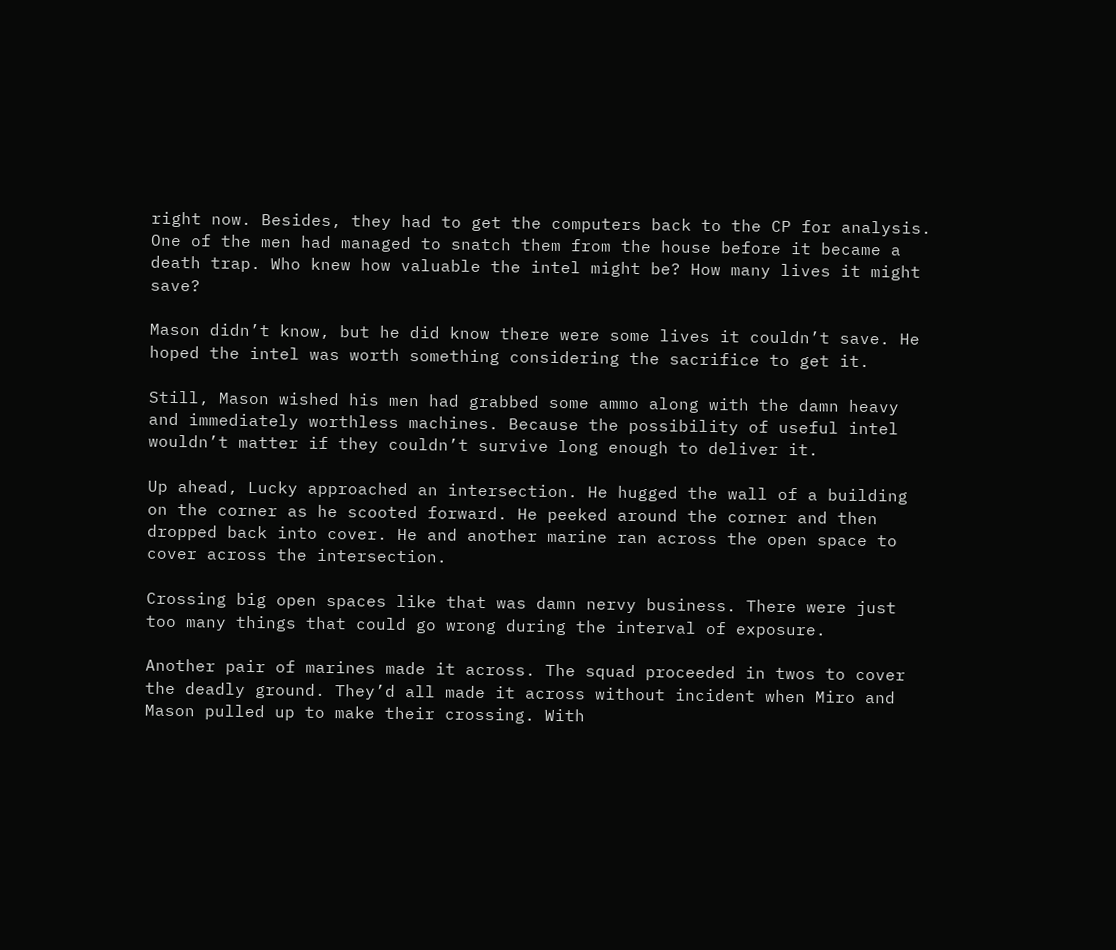right now. Besides, they had to get the computers back to the CP for analysis. One of the men had managed to snatch them from the house before it became a death trap. Who knew how valuable the intel might be? How many lives it might save?

Mason didn’t know, but he did know there were some lives it couldn’t save. He hoped the intel was worth something considering the sacrifice to get it.

Still, Mason wished his men had grabbed some ammo along with the damn heavy and immediately worthless machines. Because the possibility of useful intel wouldn’t matter if they couldn’t survive long enough to deliver it.

Up ahead, Lucky approached an intersection. He hugged the wall of a building on the corner as he scooted forward. He peeked around the corner and then dropped back into cover. He and another marine ran across the open space to cover across the intersection.

Crossing big open spaces like that was damn nervy business. There were just too many things that could go wrong during the interval of exposure.

Another pair of marines made it across. The squad proceeded in twos to cover the deadly ground. They’d all made it across without incident when Miro and Mason pulled up to make their crossing. With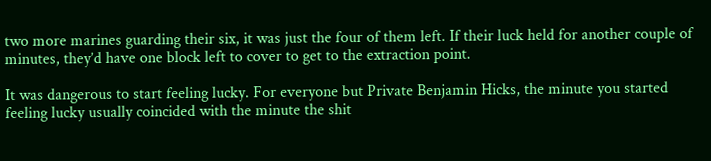two more marines guarding their six, it was just the four of them left. If their luck held for another couple of minutes, they’d have one block left to cover to get to the extraction point.

It was dangerous to start feeling lucky. For everyone but Private Benjamin Hicks, the minute you started feeling lucky usually coincided with the minute the shit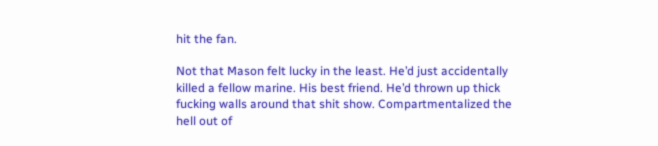hit the fan.

Not that Mason felt lucky in the least. He’d just accidentally killed a fellow marine. His best friend. He’d thrown up thick fucking walls around that shit show. Compartmentalized the hell out of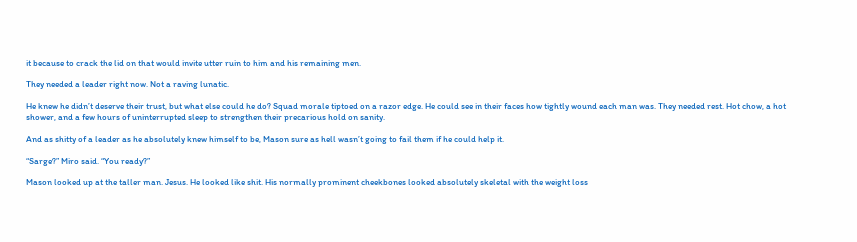it because to crack the lid on that would invite utter ruin to him and his remaining men.

They needed a leader right now. Not a raving lunatic.

He knew he didn’t deserve their trust, but what else could he do? Squad morale tiptoed on a razor edge. He could see in their faces how tightly wound each man was. They needed rest. Hot chow, a hot shower, and a few hours of uninterrupted sleep to strengthen their precarious hold on sanity.

And as shitty of a leader as he absolutely knew himself to be, Mason sure as hell wasn’t going to fail them if he could help it.

“Sarge?” Miro said. “You ready?”

Mason looked up at the taller man. Jesus. He looked like shit. His normally prominent cheekbones looked absolutely skeletal with the weight loss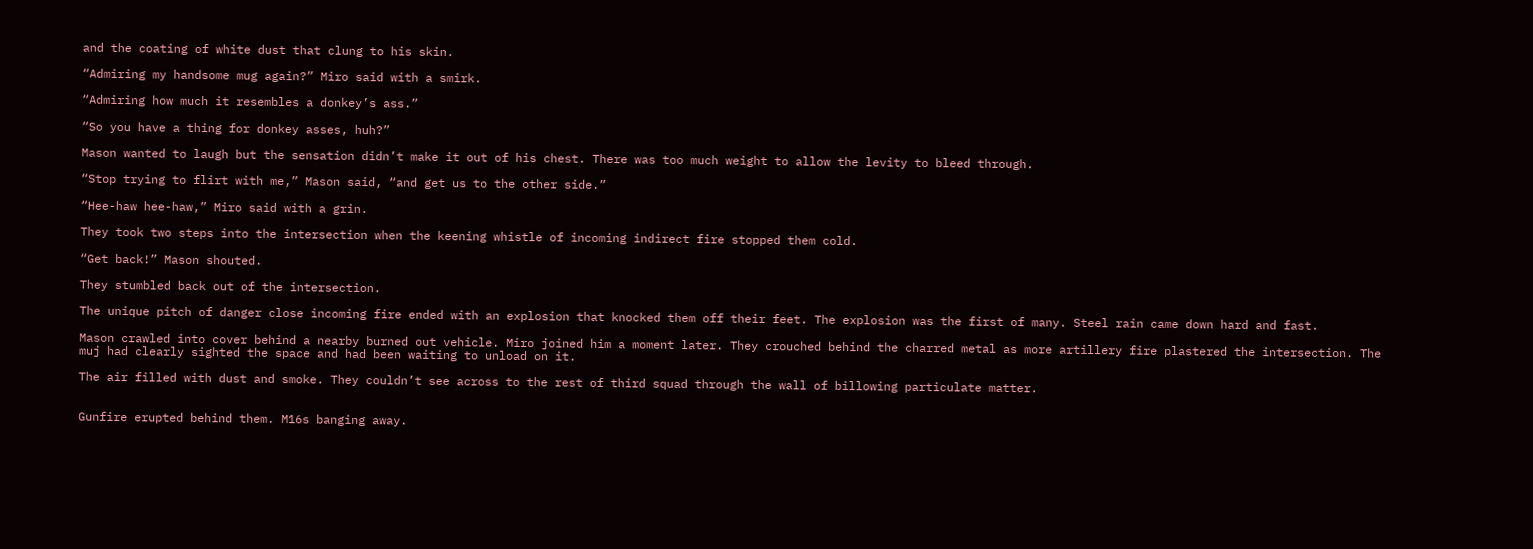and the coating of white dust that clung to his skin.

“Admiring my handsome mug again?” Miro said with a smirk.

“Admiring how much it resembles a donkey’s ass.”

“So you have a thing for donkey asses, huh?”

Mason wanted to laugh but the sensation didn’t make it out of his chest. There was too much weight to allow the levity to bleed through.

“Stop trying to flirt with me,” Mason said, “and get us to the other side.”

“Hee-haw hee-haw,” Miro said with a grin.

They took two steps into the intersection when the keening whistle of incoming indirect fire stopped them cold.

“Get back!” Mason shouted.

They stumbled back out of the intersection.

The unique pitch of danger close incoming fire ended with an explosion that knocked them off their feet. The explosion was the first of many. Steel rain came down hard and fast.

Mason crawled into cover behind a nearby burned out vehicle. Miro joined him a moment later. They crouched behind the charred metal as more artillery fire plastered the intersection. The muj had clearly sighted the space and had been waiting to unload on it.

The air filled with dust and smoke. They couldn’t see across to the rest of third squad through the wall of billowing particulate matter.


Gunfire erupted behind them. M16s banging away.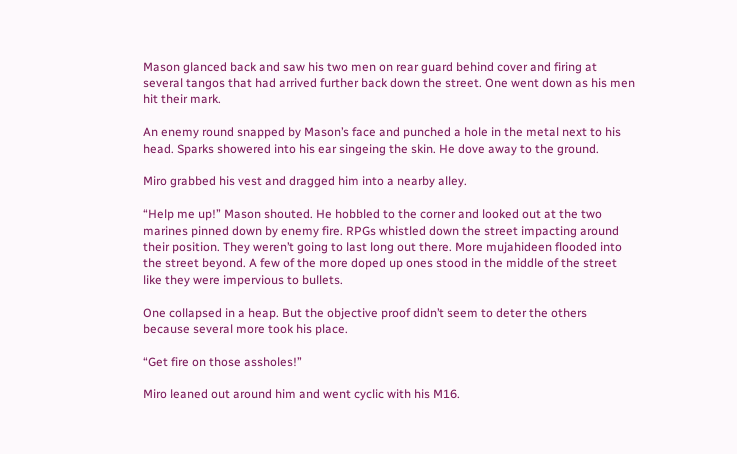Mason glanced back and saw his two men on rear guard behind cover and firing at several tangos that had arrived further back down the street. One went down as his men hit their mark.

An enemy round snapped by Mason’s face and punched a hole in the metal next to his head. Sparks showered into his ear singeing the skin. He dove away to the ground.

Miro grabbed his vest and dragged him into a nearby alley.

“Help me up!” Mason shouted. He hobbled to the corner and looked out at the two marines pinned down by enemy fire. RPGs whistled down the street impacting around their position. They weren’t going to last long out there. More mujahideen flooded into the street beyond. A few of the more doped up ones stood in the middle of the street like they were impervious to bullets.

One collapsed in a heap. But the objective proof didn’t seem to deter the others because several more took his place.

“Get fire on those assholes!”

Miro leaned out around him and went cyclic with his M16.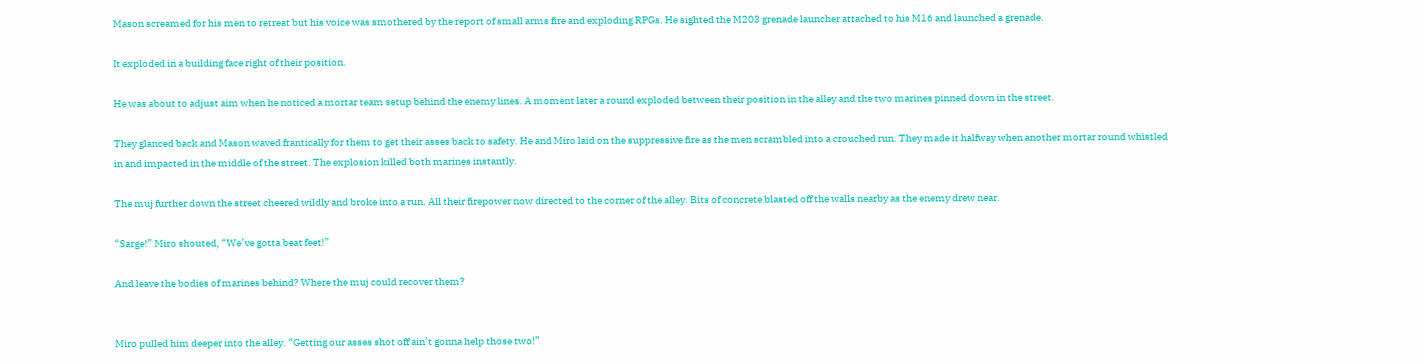Mason screamed for his men to retreat but his voice was smothered by the report of small arms fire and exploding RPGs. He sighted the M203 grenade launcher attached to his M16 and launched a grenade.

It exploded in a building face right of their position.

He was about to adjust aim when he noticed a mortar team setup behind the enemy lines. A moment later a round exploded between their position in the alley and the two marines pinned down in the street.

They glanced back and Mason waved frantically for them to get their asses back to safety. He and Miro laid on the suppressive fire as the men scrambled into a crouched run. They made it halfway when another mortar round whistled in and impacted in the middle of the street. The explosion killed both marines instantly.

The muj further down the street cheered wildly and broke into a run. All their firepower now directed to the corner of the alley. Bits of concrete blasted off the walls nearby as the enemy drew near.

“Sarge!” Miro shouted, “We’ve gotta beat feet!”

And leave the bodies of marines behind? Where the muj could recover them?


Miro pulled him deeper into the alley. “Getting our asses shot off ain’t gonna help those two!”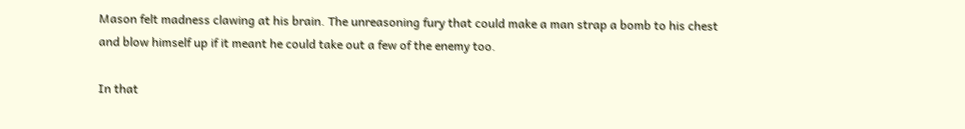Mason felt madness clawing at his brain. The unreasoning fury that could make a man strap a bomb to his chest and blow himself up if it meant he could take out a few of the enemy too.

In that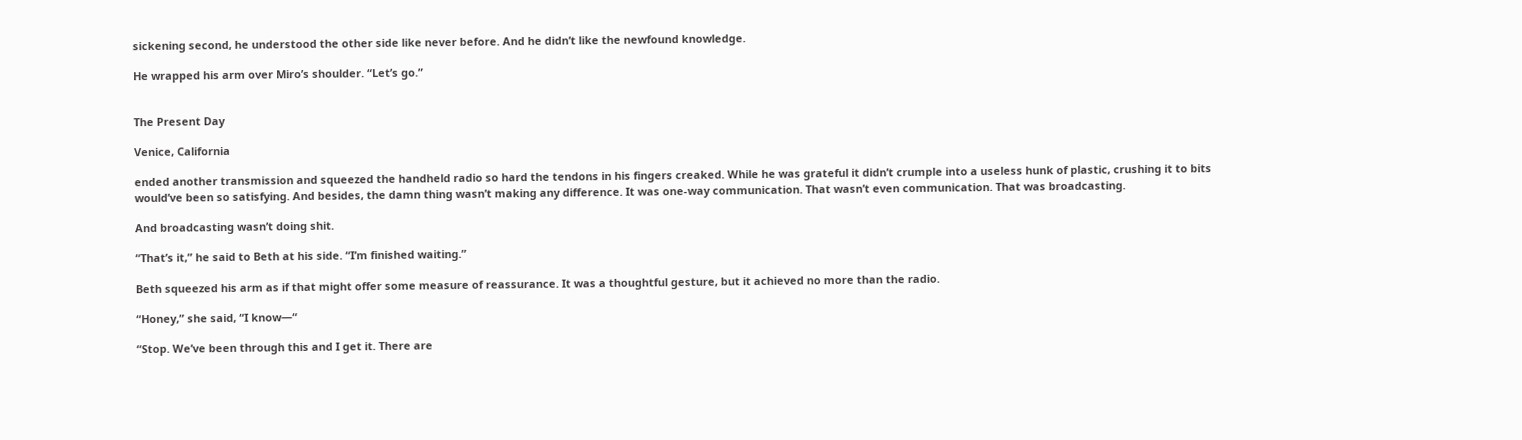sickening second, he understood the other side like never before. And he didn’t like the newfound knowledge.

He wrapped his arm over Miro’s shoulder. “Let’s go.”


The Present Day

Venice, California

ended another transmission and squeezed the handheld radio so hard the tendons in his fingers creaked. While he was grateful it didn’t crumple into a useless hunk of plastic, crushing it to bits would’ve been so satisfying. And besides, the damn thing wasn’t making any difference. It was one-way communication. That wasn’t even communication. That was broadcasting.

And broadcasting wasn’t doing shit.

“That’s it,” he said to Beth at his side. “I’m finished waiting.”

Beth squeezed his arm as if that might offer some measure of reassurance. It was a thoughtful gesture, but it achieved no more than the radio.

“Honey,” she said, “I know—“

“Stop. We’ve been through this and I get it. There are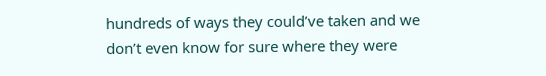hundreds of ways they could’ve taken and we don’t even know for sure where they were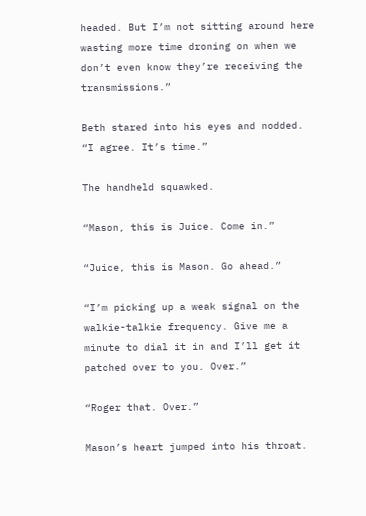headed. But I’m not sitting around here wasting more time droning on when we don’t even know they’re receiving the transmissions.”

Beth stared into his eyes and nodded. “I agree. It’s time.”

The handheld squawked.

“Mason, this is Juice. Come in.”

“Juice, this is Mason. Go ahead.”

“I’m picking up a weak signal on the walkie-talkie frequency. Give me a minute to dial it in and I’ll get it patched over to you. Over.”

“Roger that. Over.”

Mason’s heart jumped into his throat.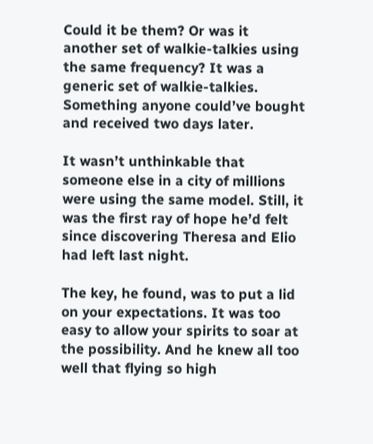Could it be them? Or was it another set of walkie-talkies using the same frequency? It was a generic set of walkie-talkies. Something anyone could’ve bought and received two days later.

It wasn’t unthinkable that someone else in a city of millions were using the same model. Still, it was the first ray of hope he’d felt since discovering Theresa and Elio had left last night.

The key, he found, was to put a lid on your expectations. It was too easy to allow your spirits to soar at the possibility. And he knew all too well that flying so high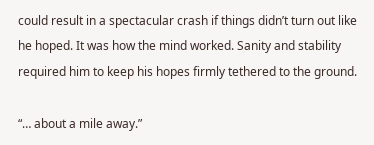could result in a spectacular crash if things didn’t turn out like he hoped. It was how the mind worked. Sanity and stability required him to keep his hopes firmly tethered to the ground.

“… about a mile away.”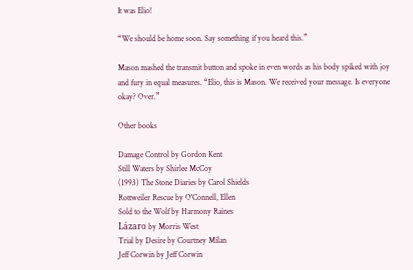It was Elio!

“We should be home soon. Say something if you heard this.”

Mason mashed the transmit button and spoke in even words as his body spiked with joy and fury in equal measures. “Elio, this is Mason. We received your message. Is everyone okay? Over.”

Other books

Damage Control by Gordon Kent
Still Waters by Shirlee McCoy
(1993) The Stone Diaries by Carol Shields
Rottweiler Rescue by O'Connell, Ellen
Sold to the Wolf by Harmony Raines
Lázaro by Morris West
Trial by Desire by Courtney Milan
Jeff Corwin by Jeff Corwin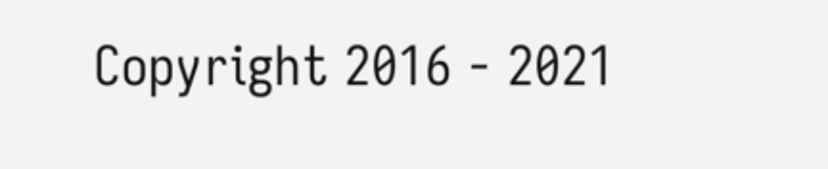Copyright 2016 - 2021